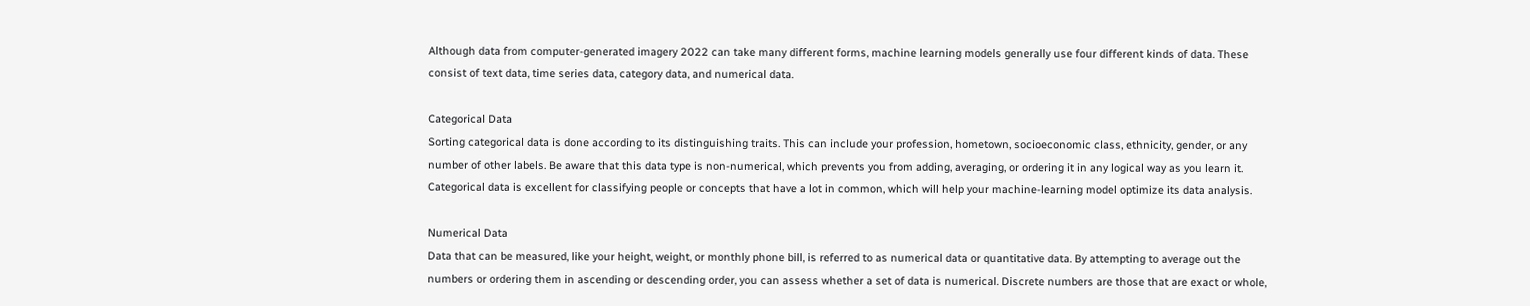Although data from computer-generated imagery 2022 can take many different forms, machine learning models generally use four different kinds of data. These consist of text data, time series data, category data, and numerical data.

Categorical Data
Sorting categorical data is done according to its distinguishing traits. This can include your profession, hometown, socioeconomic class, ethnicity, gender, or any number of other labels. Be aware that this data type is non-numerical, which prevents you from adding, averaging, or ordering it in any logical way as you learn it. Categorical data is excellent for classifying people or concepts that have a lot in common, which will help your machine-learning model optimize its data analysis.

Numerical Data
Data that can be measured, like your height, weight, or monthly phone bill, is referred to as numerical data or quantitative data. By attempting to average out the numbers or ordering them in ascending or descending order, you can assess whether a set of data is numerical. Discrete numbers are those that are exact or whole,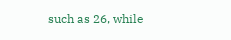such as 26, while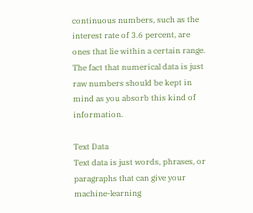continuous numbers, such as the interest rate of 3.6 percent, are ones that lie within a certain range. The fact that numerical data is just raw numbers should be kept in mind as you absorb this kind of information.

Text Data
Text data is just words, phrases, or paragraphs that can give your machine-learning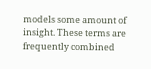models some amount of insight. These terms are frequently combined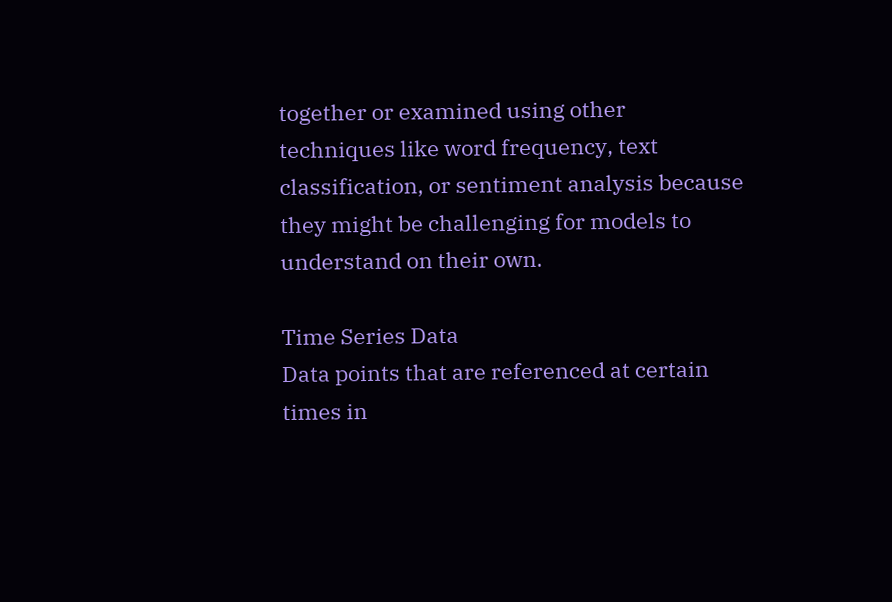together or examined using other techniques like word frequency, text classification, or sentiment analysis because they might be challenging for models to understand on their own.

Time Series Data
Data points that are referenced at certain times in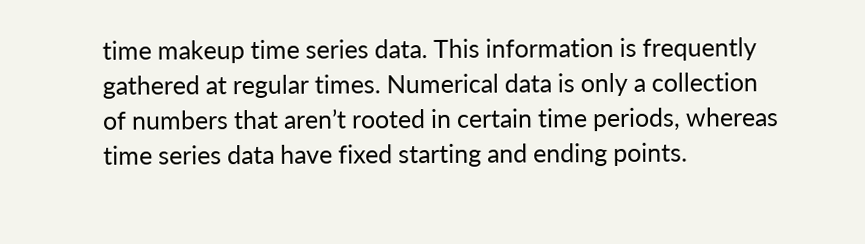time makeup time series data. This information is frequently gathered at regular times. Numerical data is only a collection of numbers that aren’t rooted in certain time periods, whereas time series data have fixed starting and ending points.